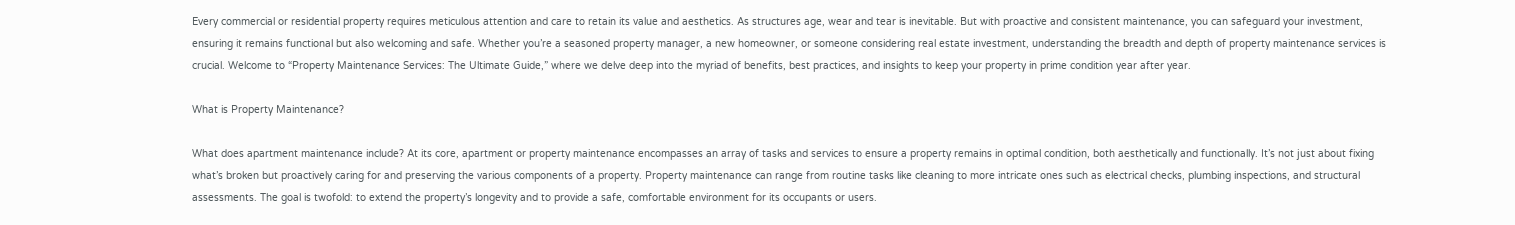Every commercial or residential property requires meticulous attention and care to retain its value and aesthetics. As structures age, wear and tear is inevitable. But with proactive and consistent maintenance, you can safeguard your investment, ensuring it remains functional but also welcoming and safe. Whether you’re a seasoned property manager, a new homeowner, or someone considering real estate investment, understanding the breadth and depth of property maintenance services is crucial. Welcome to “Property Maintenance Services: The Ultimate Guide,” where we delve deep into the myriad of benefits, best practices, and insights to keep your property in prime condition year after year.

What is Property Maintenance?

What does apartment maintenance include? At its core, apartment or property maintenance encompasses an array of tasks and services to ensure a property remains in optimal condition, both aesthetically and functionally. It’s not just about fixing what’s broken but proactively caring for and preserving the various components of a property. Property maintenance can range from routine tasks like cleaning to more intricate ones such as electrical checks, plumbing inspections, and structural assessments. The goal is twofold: to extend the property’s longevity and to provide a safe, comfortable environment for its occupants or users.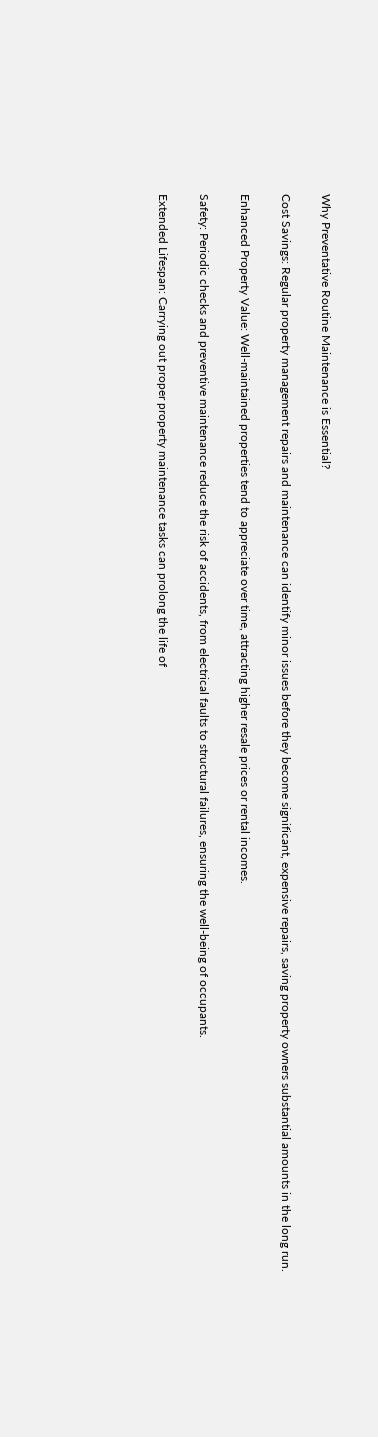Why Preventative Routine Maintenance is Essential?

Cost Savings: Regular property management repairs and maintenance can identify minor issues before they become significant, expensive repairs, saving property owners substantial amounts in the long run.

Enhanced Property Value: Well-maintained properties tend to appreciate over time, attracting higher resale prices or rental incomes.

Safety: Periodic checks and preventive maintenance reduce the risk of accidents, from electrical faults to structural failures, ensuring the well-being of occupants.

Extended Lifespan: Carrying out proper property maintenance tasks can prolong the life of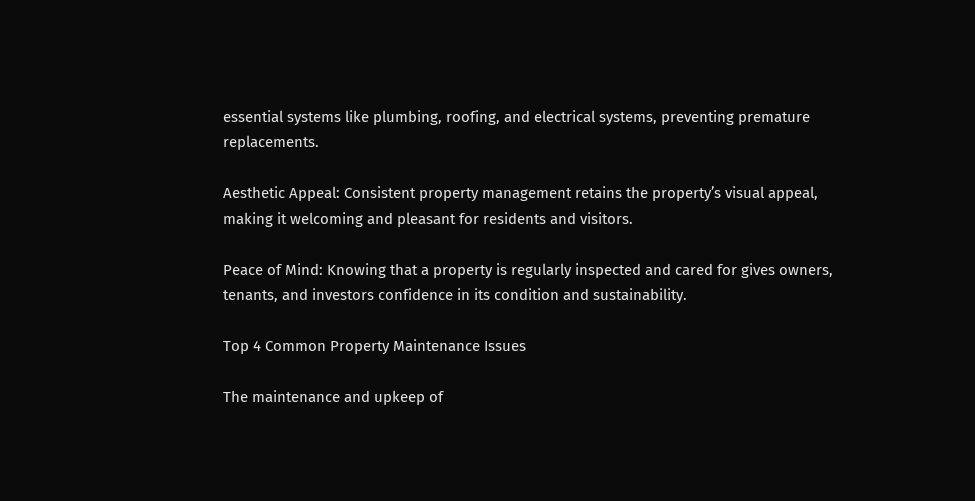essential systems like plumbing, roofing, and electrical systems, preventing premature replacements.

Aesthetic Appeal: Consistent property management retains the property’s visual appeal, making it welcoming and pleasant for residents and visitors.

Peace of Mind: Knowing that a property is regularly inspected and cared for gives owners, tenants, and investors confidence in its condition and sustainability.

Top 4 Common Property Maintenance Issues

The maintenance and upkeep of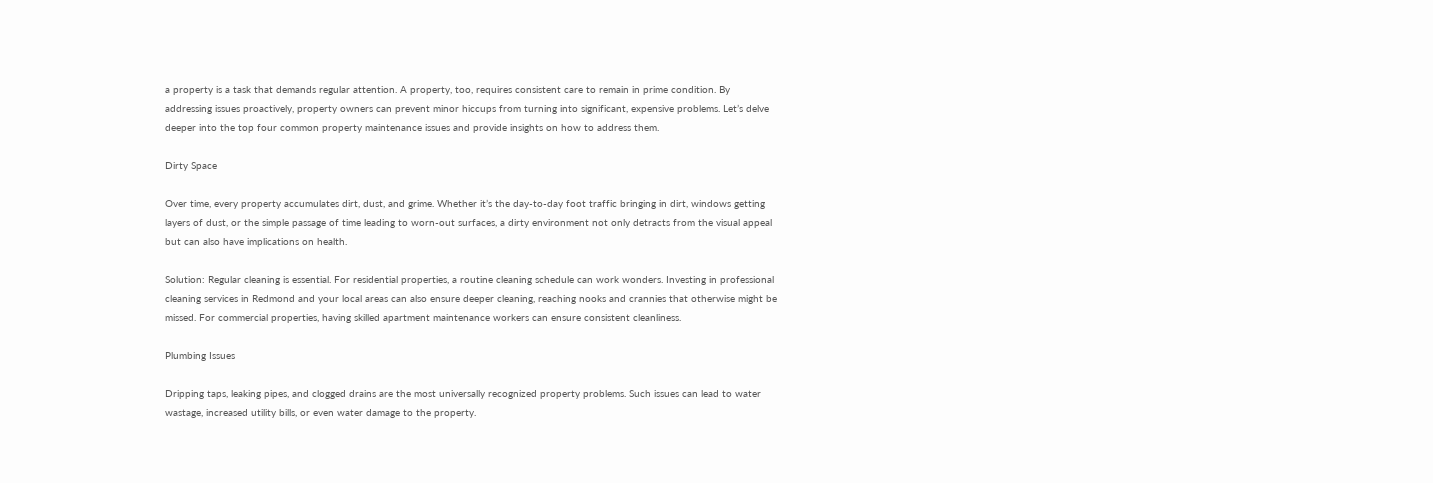a property is a task that demands regular attention. A property, too, requires consistent care to remain in prime condition. By addressing issues proactively, property owners can prevent minor hiccups from turning into significant, expensive problems. Let’s delve deeper into the top four common property maintenance issues and provide insights on how to address them.

Dirty Space

Over time, every property accumulates dirt, dust, and grime. Whether it’s the day-to-day foot traffic bringing in dirt, windows getting layers of dust, or the simple passage of time leading to worn-out surfaces, a dirty environment not only detracts from the visual appeal but can also have implications on health.

Solution: Regular cleaning is essential. For residential properties, a routine cleaning schedule can work wonders. Investing in professional cleaning services in Redmond and your local areas can also ensure deeper cleaning, reaching nooks and crannies that otherwise might be missed. For commercial properties, having skilled apartment maintenance workers can ensure consistent cleanliness.

Plumbing Issues

Dripping taps, leaking pipes, and clogged drains are the most universally recognized property problems. Such issues can lead to water wastage, increased utility bills, or even water damage to the property.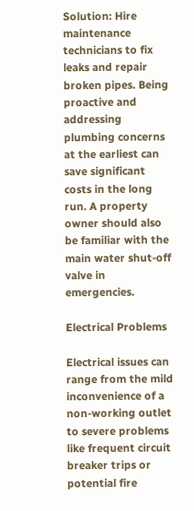Solution: Hire maintenance technicians to fix leaks and repair broken pipes. Being proactive and addressing plumbing concerns at the earliest can save significant costs in the long run. A property owner should also be familiar with the main water shut-off valve in emergencies.

Electrical Problems

Electrical issues can range from the mild inconvenience of a non-working outlet to severe problems like frequent circuit breaker trips or potential fire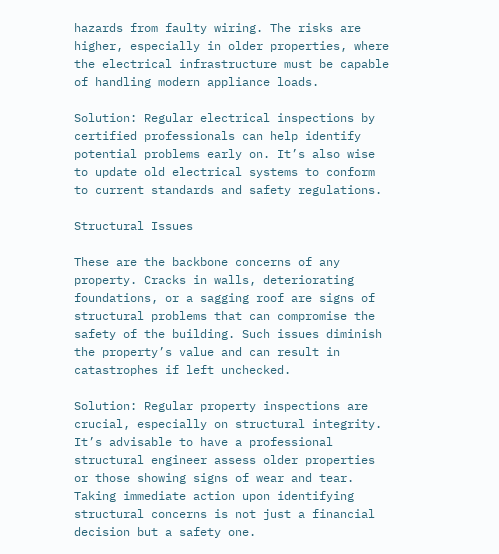hazards from faulty wiring. The risks are higher, especially in older properties, where the electrical infrastructure must be capable of handling modern appliance loads.

Solution: Regular electrical inspections by certified professionals can help identify potential problems early on. It’s also wise to update old electrical systems to conform to current standards and safety regulations.

Structural Issues

These are the backbone concerns of any property. Cracks in walls, deteriorating foundations, or a sagging roof are signs of structural problems that can compromise the safety of the building. Such issues diminish the property’s value and can result in catastrophes if left unchecked.

Solution: Regular property inspections are crucial, especially on structural integrity. It’s advisable to have a professional structural engineer assess older properties or those showing signs of wear and tear. Taking immediate action upon identifying structural concerns is not just a financial decision but a safety one.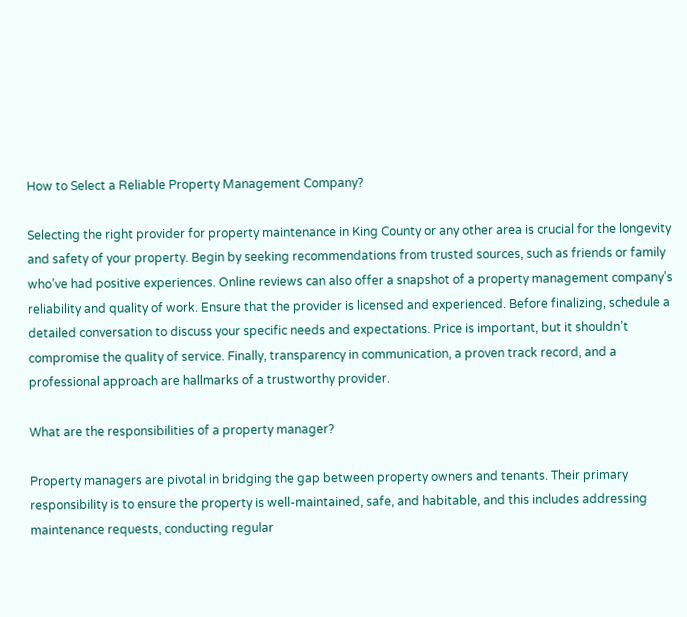How to Select a Reliable Property Management Company?

Selecting the right provider for property maintenance in King County or any other area is crucial for the longevity and safety of your property. Begin by seeking recommendations from trusted sources, such as friends or family who’ve had positive experiences. Online reviews can also offer a snapshot of a property management company’s reliability and quality of work. Ensure that the provider is licensed and experienced. Before finalizing, schedule a detailed conversation to discuss your specific needs and expectations. Price is important, but it shouldn’t compromise the quality of service. Finally, transparency in communication, a proven track record, and a professional approach are hallmarks of a trustworthy provider.

What are the responsibilities of a property manager?

Property managers are pivotal in bridging the gap between property owners and tenants. Their primary responsibility is to ensure the property is well-maintained, safe, and habitable, and this includes addressing maintenance requests, conducting regular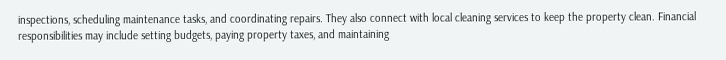inspections, scheduling maintenance tasks, and coordinating repairs. They also connect with local cleaning services to keep the property clean. Financial responsibilities may include setting budgets, paying property taxes, and maintaining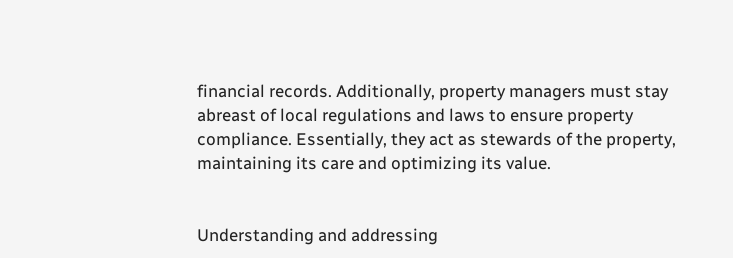financial records. Additionally, property managers must stay abreast of local regulations and laws to ensure property compliance. Essentially, they act as stewards of the property, maintaining its care and optimizing its value.


Understanding and addressing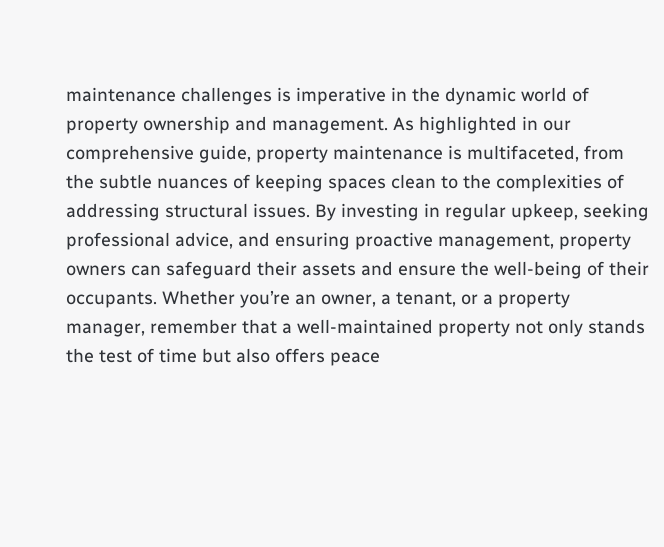maintenance challenges is imperative in the dynamic world of property ownership and management. As highlighted in our comprehensive guide, property maintenance is multifaceted, from the subtle nuances of keeping spaces clean to the complexities of addressing structural issues. By investing in regular upkeep, seeking professional advice, and ensuring proactive management, property owners can safeguard their assets and ensure the well-being of their occupants. Whether you’re an owner, a tenant, or a property manager, remember that a well-maintained property not only stands the test of time but also offers peace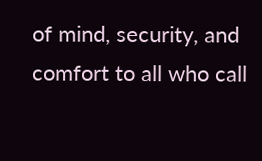of mind, security, and comfort to all who call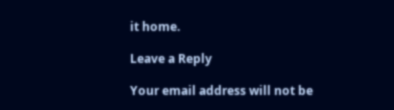it home.

Leave a Reply

Your email address will not be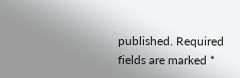published. Required fields are marked *